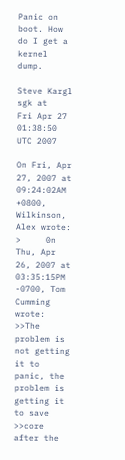Panic on boot. How do I get a kernel dump.

Steve Kargl sgk at
Fri Apr 27 01:38:50 UTC 2007

On Fri, Apr 27, 2007 at 09:24:02AM +0800, Wilkinson, Alex wrote:
>     0n Thu, Apr 26, 2007 at 03:35:15PM -0700, Tom Cumming wrote:
>>The problem is not getting it to panic, the problem is getting it to save
>>core after the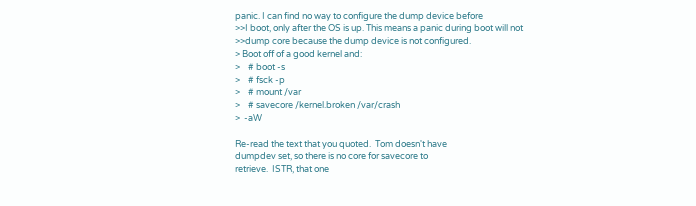panic. I can find no way to configure the dump device before
>>I boot, only after the OS is up. This means a panic during boot will not
>>dump core because the dump device is not configured.
> Boot off of a good kernel and:
>    # boot -s
>    # fsck -p
>    # mount /var
>    # savecore /kernel.broken /var/crash
>  -aW

Re-read the text that you quoted.  Tom doesn't have
dumpdev set, so there is no core for savecore to
retrieve.  ISTR, that one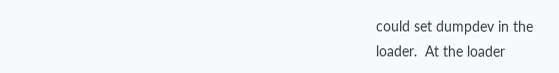could set dumpdev in the
loader.  At the loader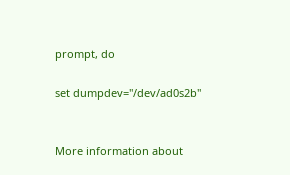prompt, do

set dumpdev="/dev/ad0s2b"


More information about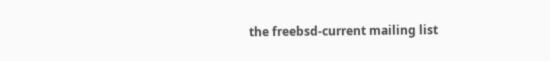the freebsd-current mailing list